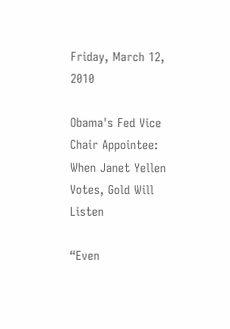Friday, March 12, 2010

Obama's Fed Vice Chair Appointee: When Janet Yellen Votes, Gold Will Listen

“Even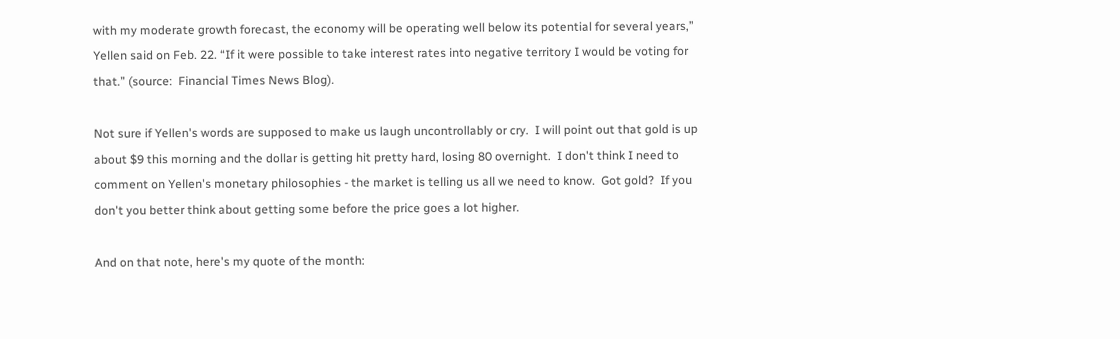with my moderate growth forecast, the economy will be operating well below its potential for several years,” Yellen said on Feb. 22. “If it were possible to take interest rates into negative territory I would be voting for that.” (source:  Financial Times News Blog).

Not sure if Yellen's words are supposed to make us laugh uncontrollably or cry.  I will point out that gold is up about $9 this morning and the dollar is getting hit pretty hard, losing 80 overnight.  I don't think I need to comment on Yellen's monetary philosophies - the market is telling us all we need to know.  Got gold?  If you don't you better think about getting some before the price goes a lot higher.

And on that note, here's my quote of the month: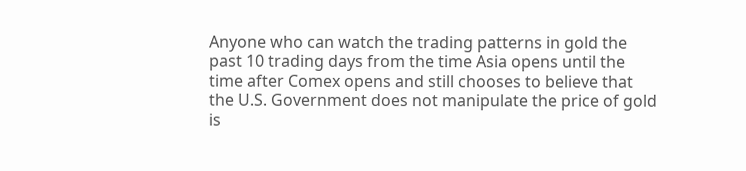Anyone who can watch the trading patterns in gold the past 10 trading days from the time Asia opens until the time after Comex opens and still chooses to believe that the U.S. Government does not manipulate the price of gold is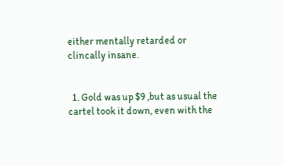either mentally retarded or clincally insane.


  1. Gold was up $9 ,but as usual the cartel took it down, even with the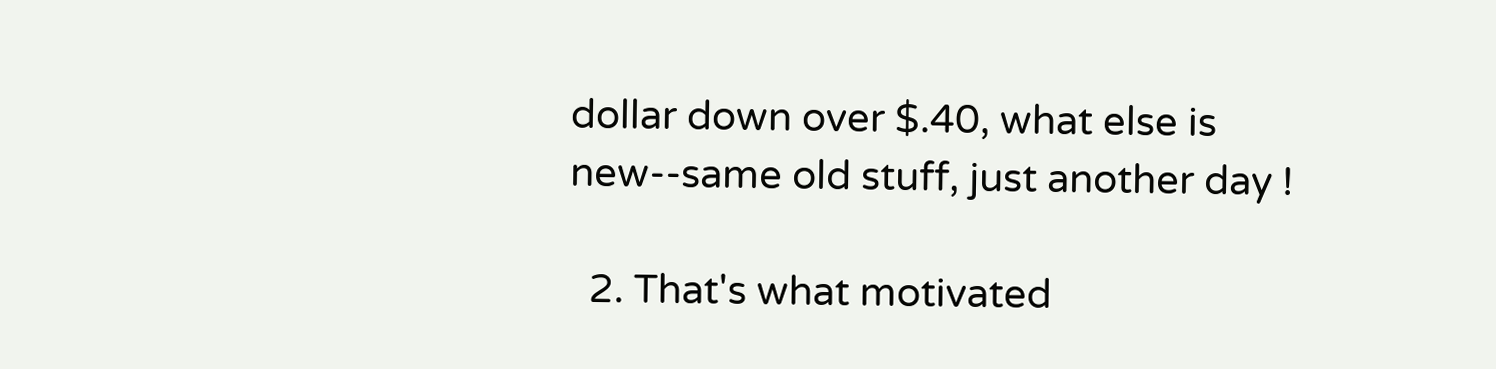dollar down over $.40, what else is new--same old stuff, just another day !

  2. That's what motivated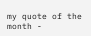my quote of the month -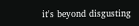it's beyond disgusting